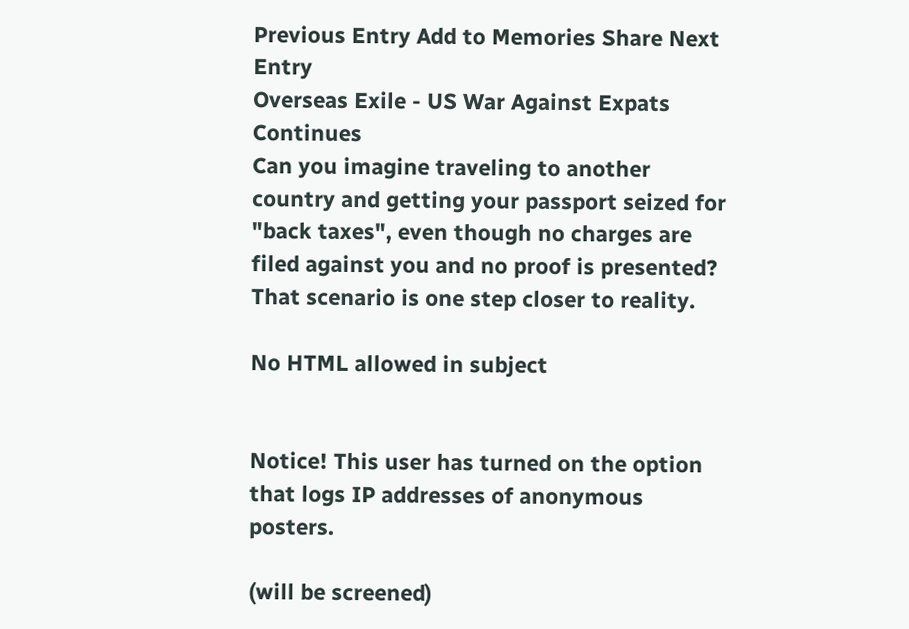Previous Entry Add to Memories Share Next Entry
Overseas Exile - US War Against Expats Continues
Can you imagine traveling to another country and getting your passport seized for "back taxes", even though no charges are filed against you and no proof is presented? That scenario is one step closer to reality.

No HTML allowed in subject


Notice! This user has turned on the option that logs IP addresses of anonymous posters.

(will be screened)